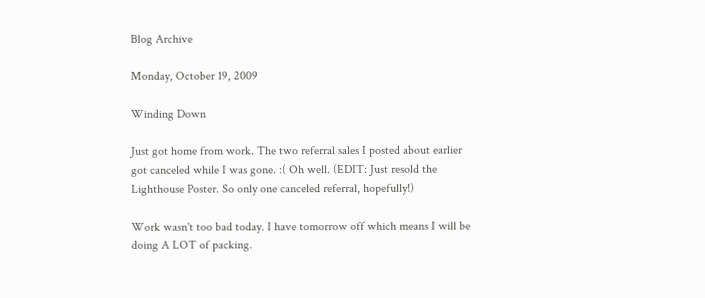Blog Archive

Monday, October 19, 2009

Winding Down

Just got home from work. The two referral sales I posted about earlier got canceled while I was gone. :( Oh well. (EDIT: Just resold the Lighthouse Poster. So only one canceled referral, hopefully!)

Work wasn't too bad today. I have tomorrow off which means I will be doing A LOT of packing.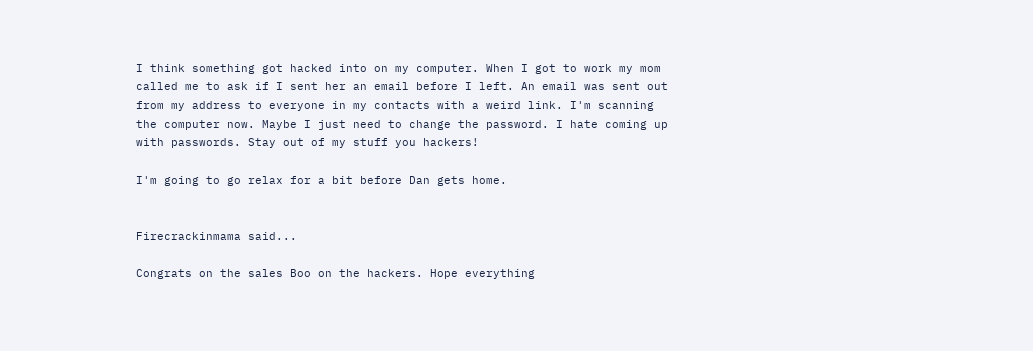I think something got hacked into on my computer. When I got to work my mom called me to ask if I sent her an email before I left. An email was sent out from my address to everyone in my contacts with a weird link. I'm scanning the computer now. Maybe I just need to change the password. I hate coming up with passwords. Stay out of my stuff you hackers!

I'm going to go relax for a bit before Dan gets home.


Firecrackinmama said...

Congrats on the sales Boo on the hackers. Hope everything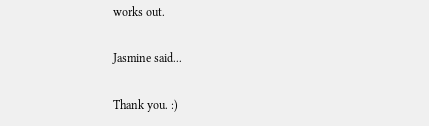works out.

Jasmine said...

Thank you. :)